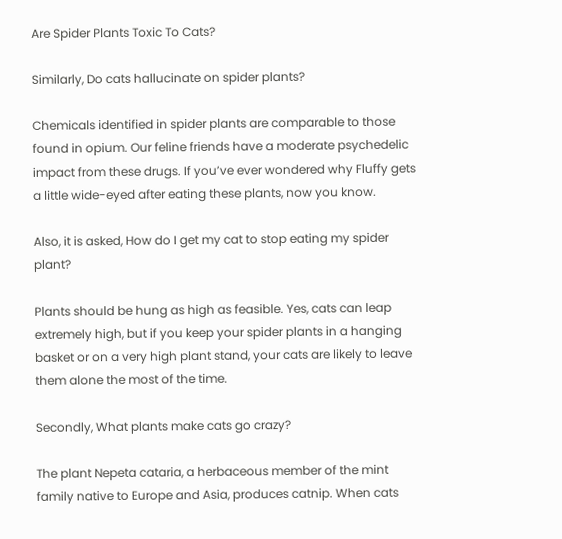Are Spider Plants Toxic To Cats?

Similarly, Do cats hallucinate on spider plants?

Chemicals identified in spider plants are comparable to those found in opium. Our feline friends have a moderate psychedelic impact from these drugs. If you’ve ever wondered why Fluffy gets a little wide-eyed after eating these plants, now you know.

Also, it is asked, How do I get my cat to stop eating my spider plant?

Plants should be hung as high as feasible. Yes, cats can leap extremely high, but if you keep your spider plants in a hanging basket or on a very high plant stand, your cats are likely to leave them alone the most of the time.

Secondly, What plants make cats go crazy?

The plant Nepeta cataria, a herbaceous member of the mint family native to Europe and Asia, produces catnip. When cats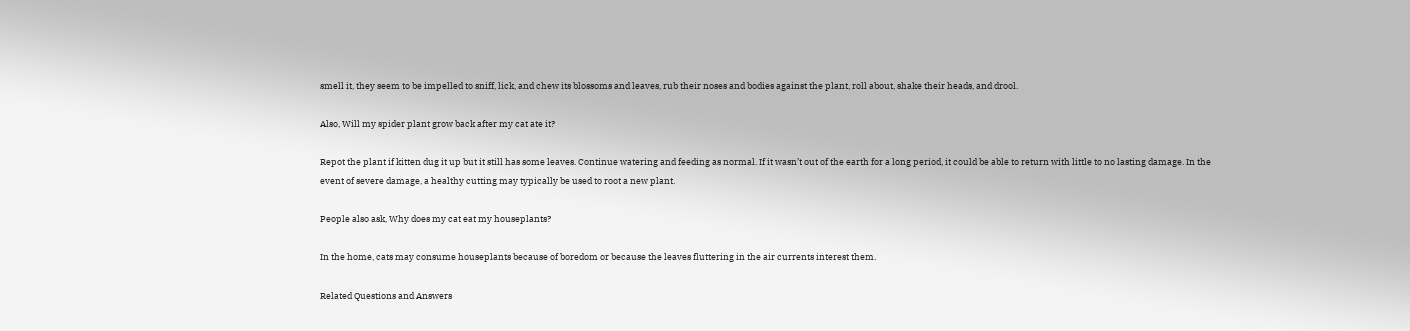smell it, they seem to be impelled to sniff, lick, and chew its blossoms and leaves, rub their noses and bodies against the plant, roll about, shake their heads, and drool.

Also, Will my spider plant grow back after my cat ate it?

Repot the plant if kitten dug it up but it still has some leaves. Continue watering and feeding as normal. If it wasn’t out of the earth for a long period, it could be able to return with little to no lasting damage. In the event of severe damage, a healthy cutting may typically be used to root a new plant.

People also ask, Why does my cat eat my houseplants?

In the home, cats may consume houseplants because of boredom or because the leaves fluttering in the air currents interest them.

Related Questions and Answers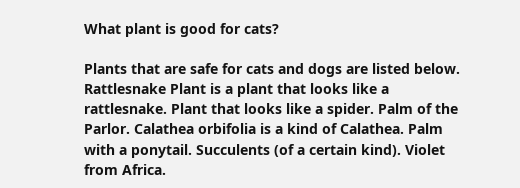What plant is good for cats?

Plants that are safe for cats and dogs are listed below. Rattlesnake Plant is a plant that looks like a rattlesnake. Plant that looks like a spider. Palm of the Parlor. Calathea orbifolia is a kind of Calathea. Palm with a ponytail. Succulents (of a certain kind). Violet from Africa.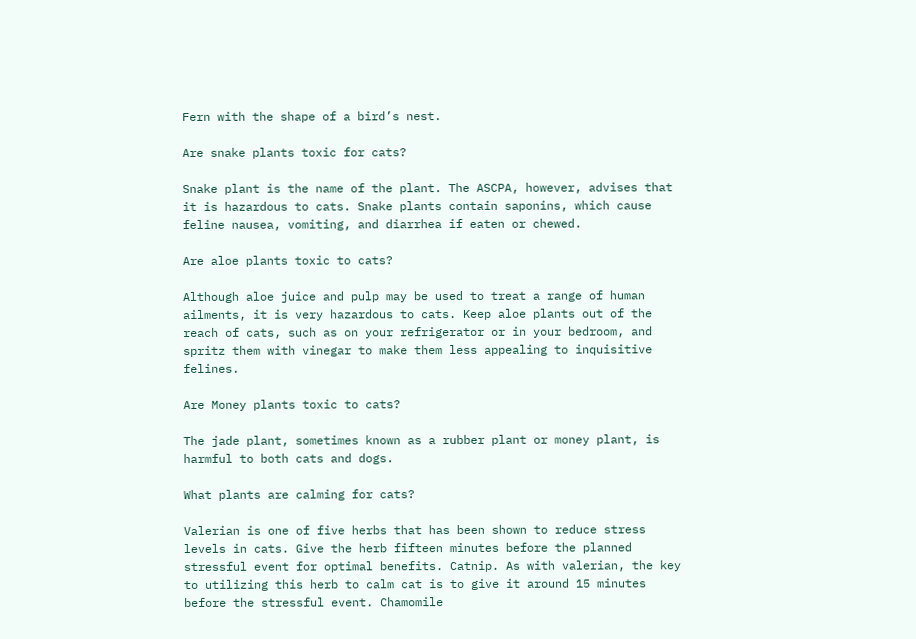Fern with the shape of a bird’s nest.

Are snake plants toxic for cats?

Snake plant is the name of the plant. The ASCPA, however, advises that it is hazardous to cats. Snake plants contain saponins, which cause feline nausea, vomiting, and diarrhea if eaten or chewed.

Are aloe plants toxic to cats?

Although aloe juice and pulp may be used to treat a range of human ailments, it is very hazardous to cats. Keep aloe plants out of the reach of cats, such as on your refrigerator or in your bedroom, and spritz them with vinegar to make them less appealing to inquisitive felines.

Are Money plants toxic to cats?

The jade plant, sometimes known as a rubber plant or money plant, is harmful to both cats and dogs.

What plants are calming for cats?

Valerian is one of five herbs that has been shown to reduce stress levels in cats. Give the herb fifteen minutes before the planned stressful event for optimal benefits. Catnip. As with valerian, the key to utilizing this herb to calm cat is to give it around 15 minutes before the stressful event. Chamomile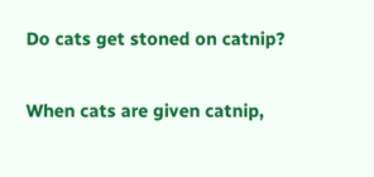Do cats get stoned on catnip?

When cats are given catnip,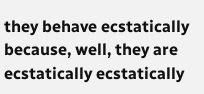they behave ecstatically because, well, they are ecstatically ecstatically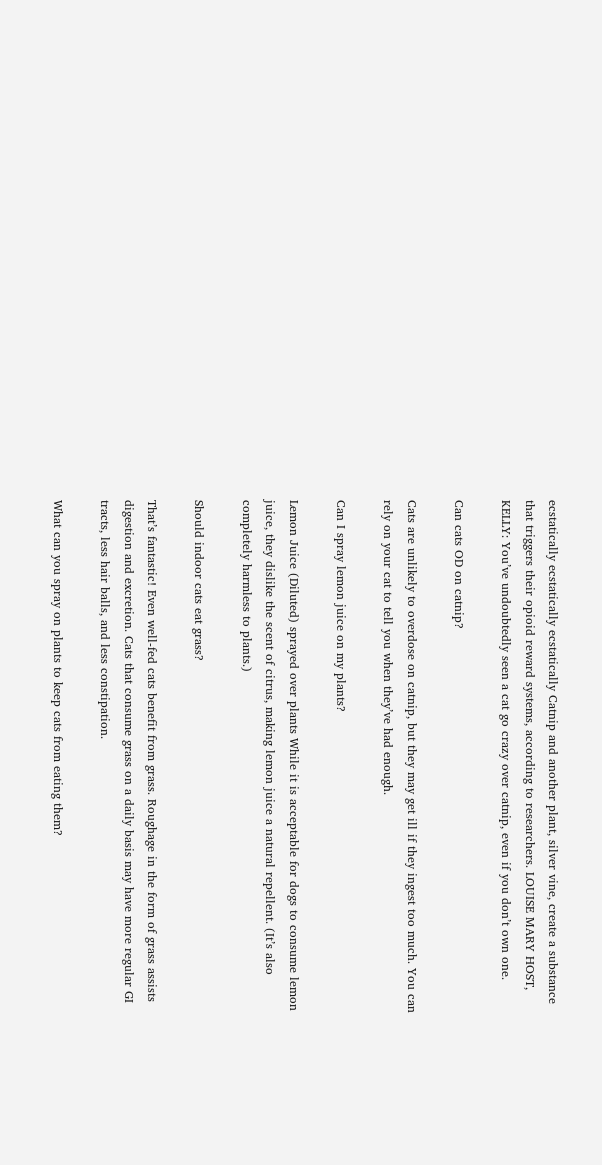ecstatically ecstatically ecstatically Catnip and another plant, silver vine, create a substance that triggers their opioid reward systems, according to researchers. LOUISE MARY HOST, KELLY: You’ve undoubtedly seen a cat go crazy over catnip, even if you don’t own one.

Can cats OD on catnip?

Cats are unlikely to overdose on catnip, but they may get ill if they ingest too much. You can rely on your cat to tell you when they’ve had enough.

Can I spray lemon juice on my plants?

Lemon Juice (Diluted) sprayed over plants While it is acceptable for dogs to consume lemon juice, they dislike the scent of citrus, making lemon juice a natural repellent. (It’s also completely harmless to plants.)

Should indoor cats eat grass?

That’s fantastic! Even well-fed cats benefit from grass. Roughage in the form of grass assists digestion and excretion. Cats that consume grass on a daily basis may have more regular GI tracts, less hair balls, and less constipation.

What can you spray on plants to keep cats from eating them?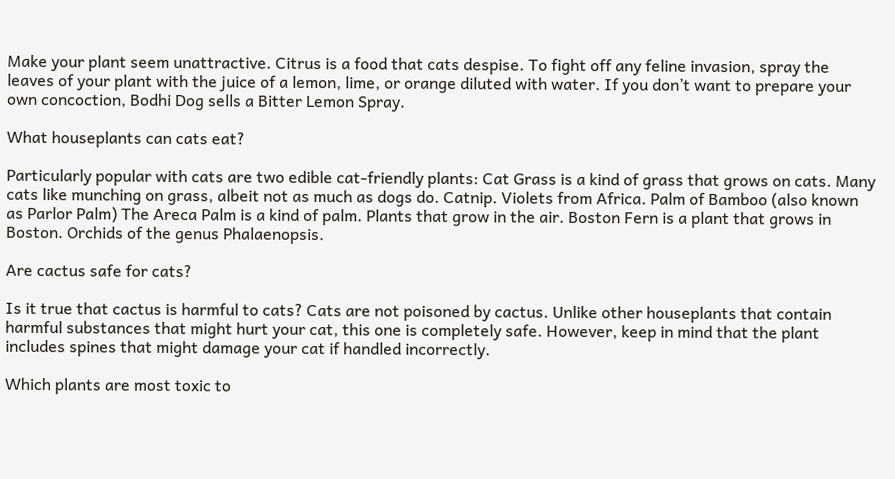Make your plant seem unattractive. Citrus is a food that cats despise. To fight off any feline invasion, spray the leaves of your plant with the juice of a lemon, lime, or orange diluted with water. If you don’t want to prepare your own concoction, Bodhi Dog sells a Bitter Lemon Spray.

What houseplants can cats eat?

Particularly popular with cats are two edible cat-friendly plants: Cat Grass is a kind of grass that grows on cats. Many cats like munching on grass, albeit not as much as dogs do. Catnip. Violets from Africa. Palm of Bamboo (also known as Parlor Palm) The Areca Palm is a kind of palm. Plants that grow in the air. Boston Fern is a plant that grows in Boston. Orchids of the genus Phalaenopsis.

Are cactus safe for cats?

Is it true that cactus is harmful to cats? Cats are not poisoned by cactus. Unlike other houseplants that contain harmful substances that might hurt your cat, this one is completely safe. However, keep in mind that the plant includes spines that might damage your cat if handled incorrectly.

Which plants are most toxic to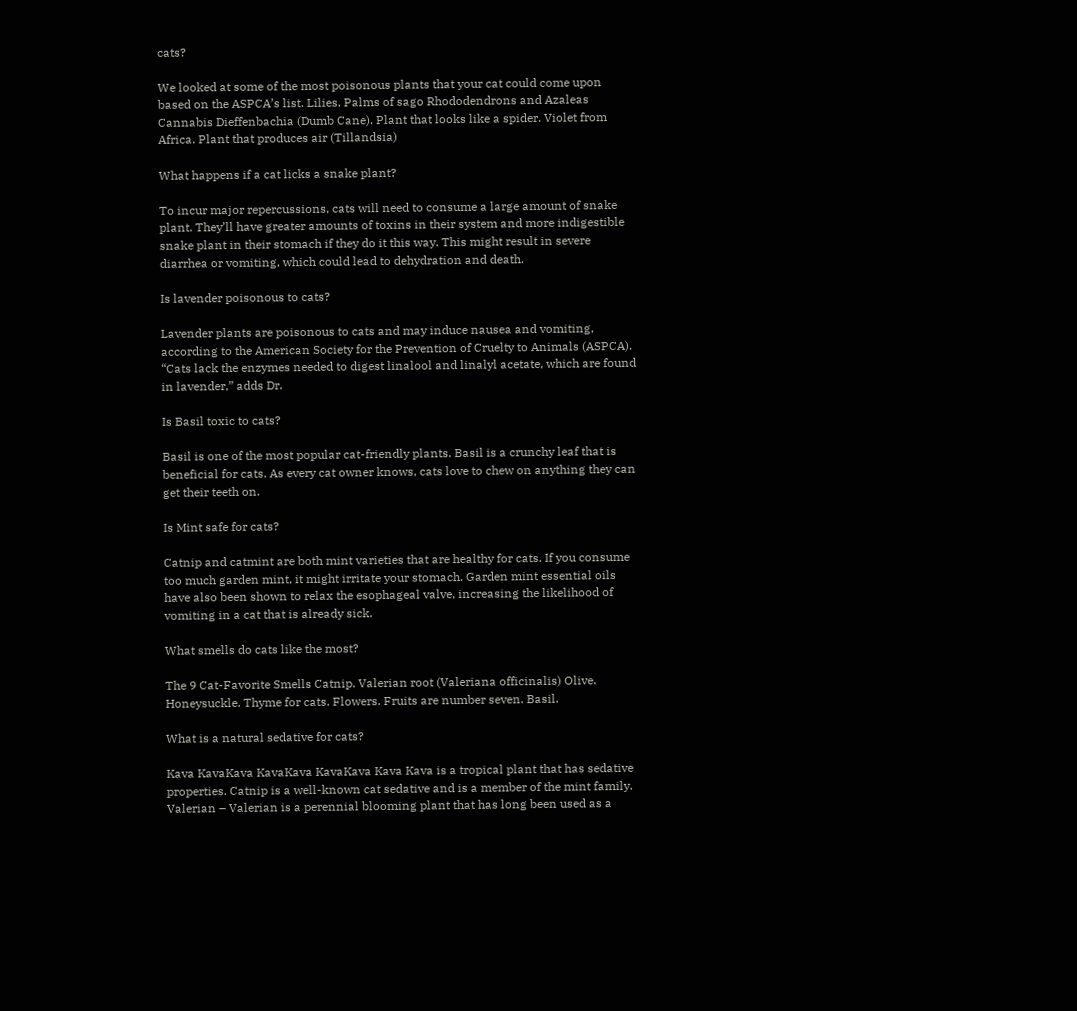cats?

We looked at some of the most poisonous plants that your cat could come upon based on the ASPCA’s list. Lilies. Palms of sago Rhododendrons and Azaleas Cannabis Dieffenbachia (Dumb Cane). Plant that looks like a spider. Violet from Africa. Plant that produces air (Tillandsia)

What happens if a cat licks a snake plant?

To incur major repercussions, cats will need to consume a large amount of snake plant. They’ll have greater amounts of toxins in their system and more indigestible snake plant in their stomach if they do it this way. This might result in severe diarrhea or vomiting, which could lead to dehydration and death.

Is lavender poisonous to cats?

Lavender plants are poisonous to cats and may induce nausea and vomiting, according to the American Society for the Prevention of Cruelty to Animals (ASPCA). “Cats lack the enzymes needed to digest linalool and linalyl acetate, which are found in lavender,” adds Dr.

Is Basil toxic to cats?

Basil is one of the most popular cat-friendly plants. Basil is a crunchy leaf that is beneficial for cats. As every cat owner knows, cats love to chew on anything they can get their teeth on.

Is Mint safe for cats?

Catnip and catmint are both mint varieties that are healthy for cats. If you consume too much garden mint, it might irritate your stomach. Garden mint essential oils have also been shown to relax the esophageal valve, increasing the likelihood of vomiting in a cat that is already sick.

What smells do cats like the most?

The 9 Cat-Favorite Smells Catnip. Valerian root (Valeriana officinalis) Olive. Honeysuckle. Thyme for cats. Flowers. Fruits are number seven. Basil.

What is a natural sedative for cats?

Kava KavaKava KavaKava KavaKava Kava Kava is a tropical plant that has sedative properties. Catnip is a well-known cat sedative and is a member of the mint family. Valerian – Valerian is a perennial blooming plant that has long been used as a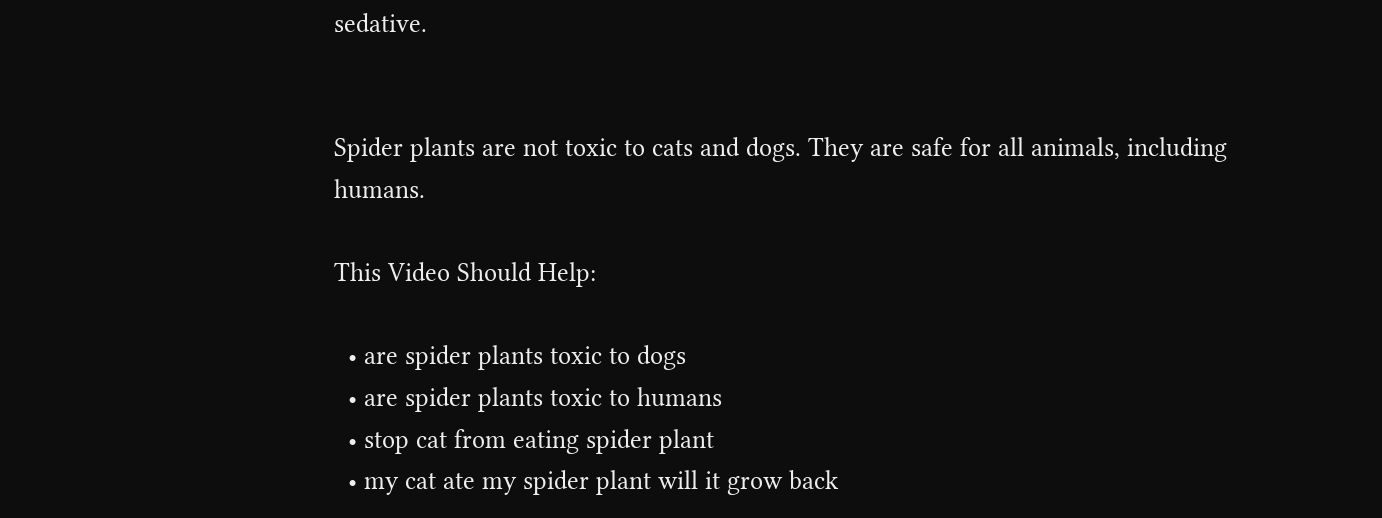sedative.


Spider plants are not toxic to cats and dogs. They are safe for all animals, including humans.

This Video Should Help:

  • are spider plants toxic to dogs
  • are spider plants toxic to humans
  • stop cat from eating spider plant
  • my cat ate my spider plant will it grow back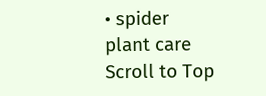• spider plant care
Scroll to Top